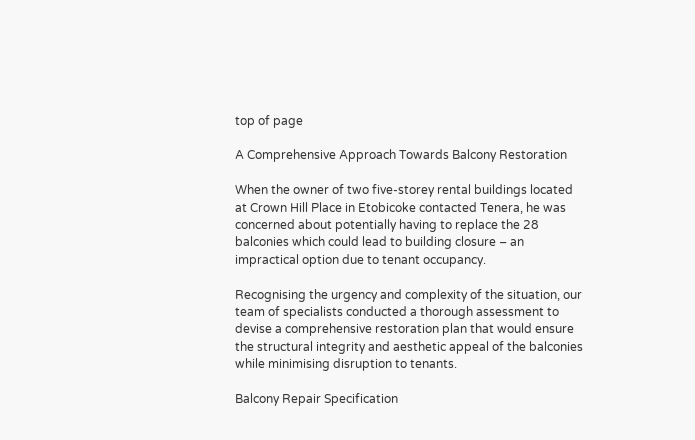top of page

A Comprehensive Approach Towards Balcony Restoration

When the owner of two five-storey rental buildings located at Crown Hill Place in Etobicoke contacted Tenera, he was concerned about potentially having to replace the 28 balconies which could lead to building closure – an impractical option due to tenant occupancy.

Recognising the urgency and complexity of the situation, our team of specialists conducted a thorough assessment to devise a comprehensive restoration plan that would ensure the structural integrity and aesthetic appeal of the balconies while minimising disruption to tenants.

Balcony Repair Specification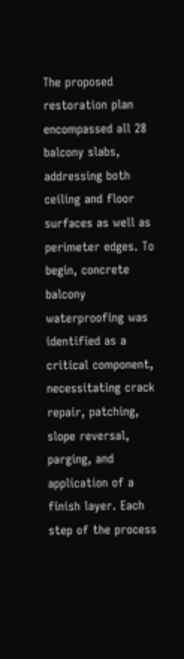The proposed restoration plan encompassed all 28 balcony slabs, addressing both ceiling and floor surfaces as well as perimeter edges. To begin, concrete balcony waterproofing was identified as a critical component, necessitating crack repair, patching, slope reversal, parging, and application of a finish layer. Each step of the process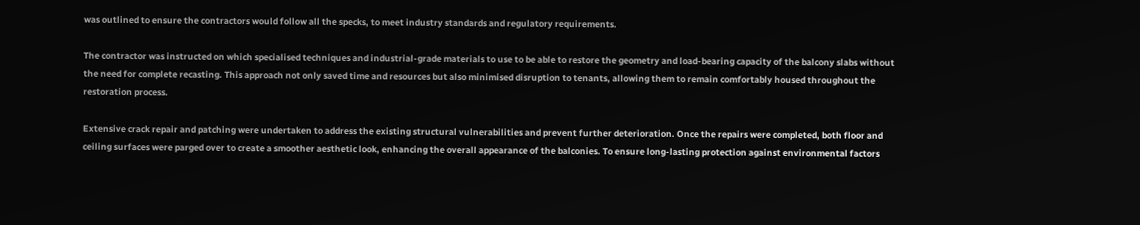was outlined to ensure the contractors would follow all the specks, to meet industry standards and regulatory requirements.

The contractor was instructed on which specialised techniques and industrial-grade materials to use to be able to restore the geometry and load-bearing capacity of the balcony slabs without the need for complete recasting. This approach not only saved time and resources but also minimised disruption to tenants, allowing them to remain comfortably housed throughout the restoration process.

Extensive crack repair and patching were undertaken to address the existing structural vulnerabilities and prevent further deterioration. Once the repairs were completed, both floor and ceiling surfaces were parged over to create a smoother aesthetic look, enhancing the overall appearance of the balconies. To ensure long-lasting protection against environmental factors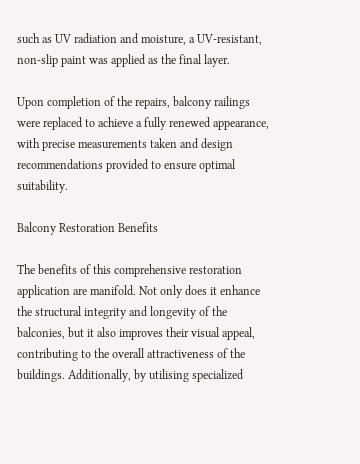such as UV radiation and moisture, a UV-resistant, non-slip paint was applied as the final layer.

Upon completion of the repairs, balcony railings were replaced to achieve a fully renewed appearance, with precise measurements taken and design recommendations provided to ensure optimal suitability.

Balcony Restoration Benefits

The benefits of this comprehensive restoration application are manifold. Not only does it enhance the structural integrity and longevity of the balconies, but it also improves their visual appeal, contributing to the overall attractiveness of the buildings. Additionally, by utilising specialized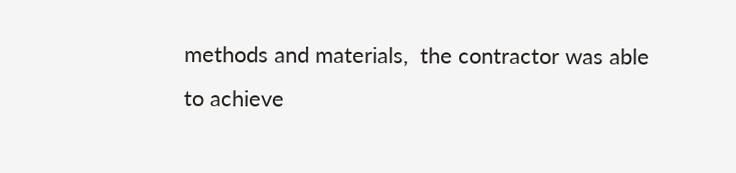methods and materials,  the contractor was able to achieve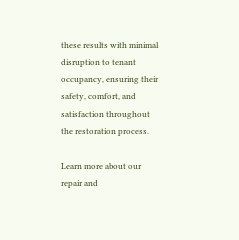these results with minimal disruption to tenant occupancy, ensuring their safety, comfort, and satisfaction throughout the restoration process.

Learn more about our repair and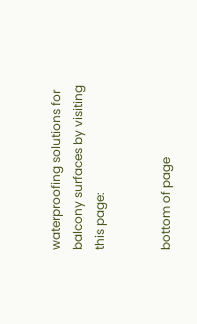waterproofing solutions for balcony surfaces by visiting this page:


bottom of page